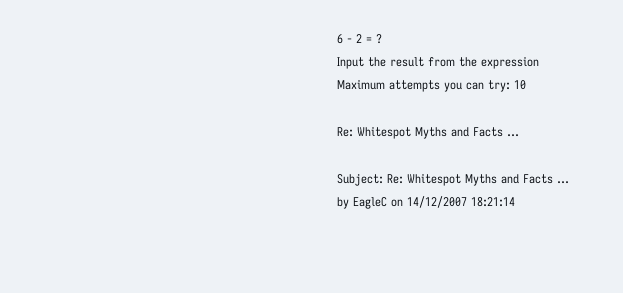6 - 2 = ?
Input the result from the expression
Maximum attempts you can try: 10

Re: Whitespot Myths and Facts ...

Subject: Re: Whitespot Myths and Facts ...
by EagleC on 14/12/2007 18:21:14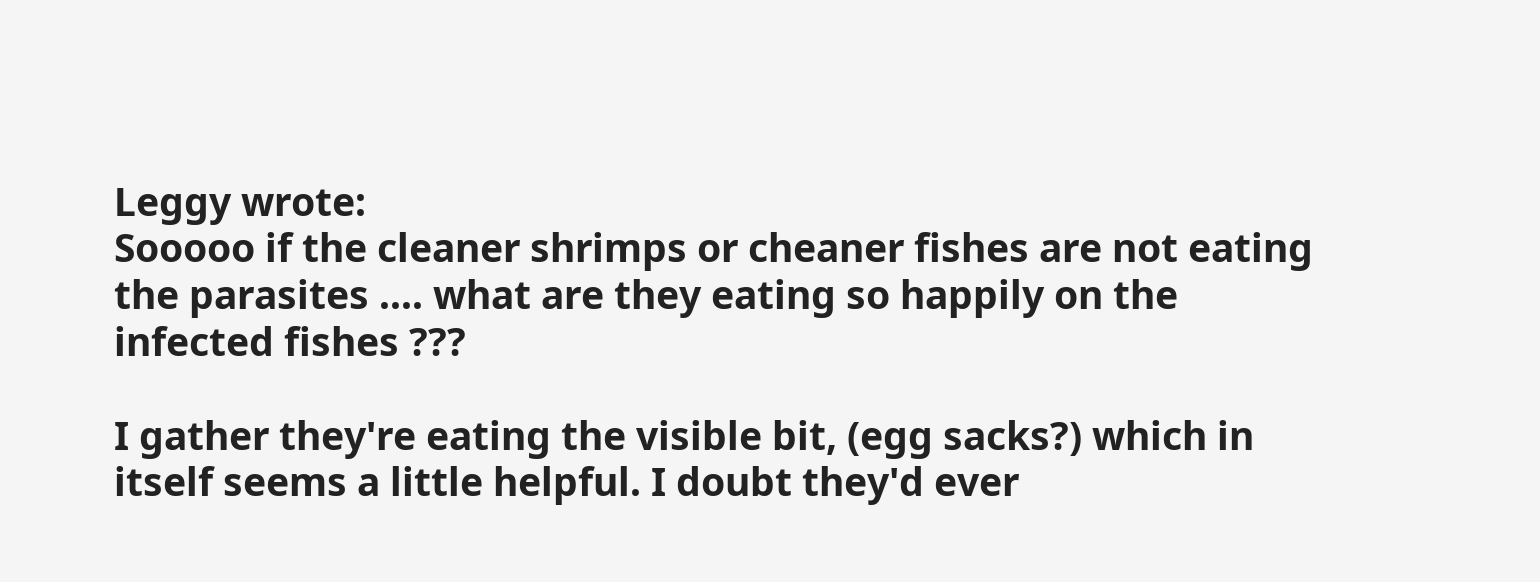Leggy wrote:
Sooooo if the cleaner shrimps or cheaner fishes are not eating the parasites .... what are they eating so happily on the infected fishes ???

I gather they're eating the visible bit, (egg sacks?) which in itself seems a little helpful. I doubt they'd ever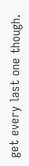get every last one though.